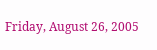Friday, August 26, 2005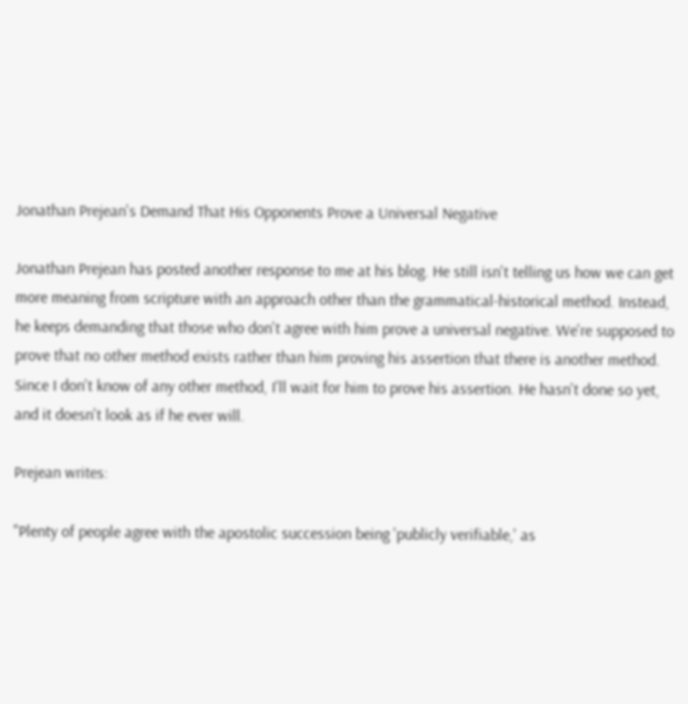Jonathan Prejean's Demand That His Opponents Prove a Universal Negative

Jonathan Prejean has posted another response to me at his blog. He still isn't telling us how we can get more meaning from scripture with an approach other than the grammatical-historical method. Instead, he keeps demanding that those who don't agree with him prove a universal negative. We're supposed to prove that no other method exists rather than him proving his assertion that there is another method. Since I don't know of any other method, I'll wait for him to prove his assertion. He hasn't done so yet, and it doesn't look as if he ever will.

Prejean writes:

"Plenty of people agree with the apostolic succession being 'publicly verifiable,' as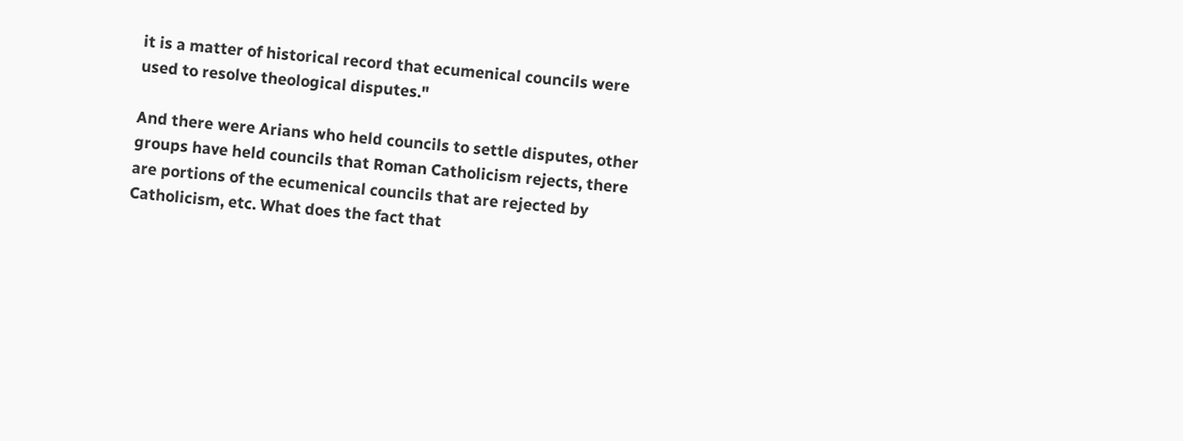it is a matter of historical record that ecumenical councils were used to resolve theological disputes."

And there were Arians who held councils to settle disputes, other groups have held councils that Roman Catholicism rejects, there are portions of the ecumenical councils that are rejected by Catholicism, etc. What does the fact that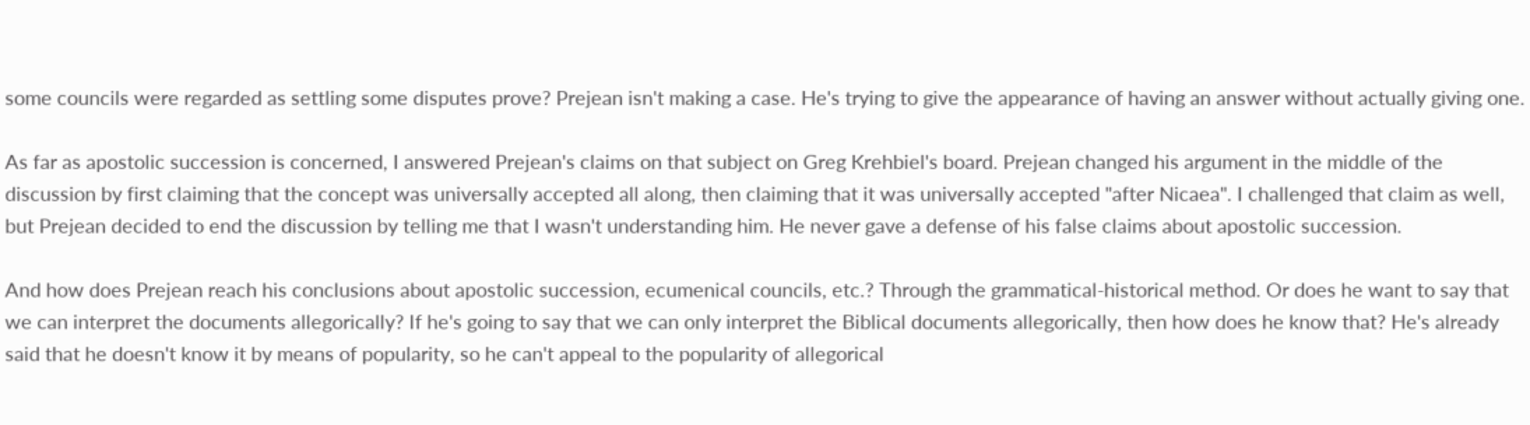some councils were regarded as settling some disputes prove? Prejean isn't making a case. He's trying to give the appearance of having an answer without actually giving one.

As far as apostolic succession is concerned, I answered Prejean's claims on that subject on Greg Krehbiel's board. Prejean changed his argument in the middle of the discussion by first claiming that the concept was universally accepted all along, then claiming that it was universally accepted "after Nicaea". I challenged that claim as well, but Prejean decided to end the discussion by telling me that I wasn't understanding him. He never gave a defense of his false claims about apostolic succession.

And how does Prejean reach his conclusions about apostolic succession, ecumenical councils, etc.? Through the grammatical-historical method. Or does he want to say that we can interpret the documents allegorically? If he's going to say that we can only interpret the Biblical documents allegorically, then how does he know that? He's already said that he doesn't know it by means of popularity, so he can't appeal to the popularity of allegorical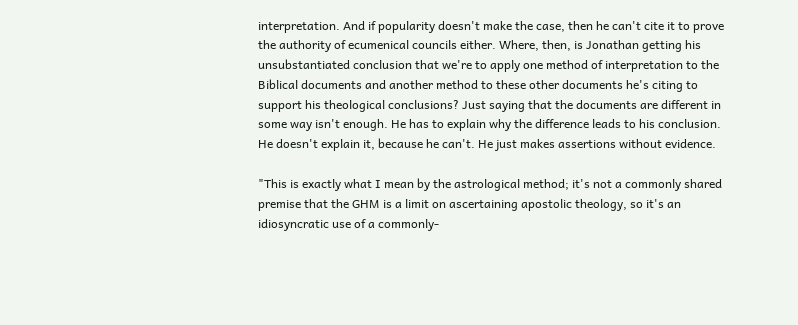interpretation. And if popularity doesn't make the case, then he can't cite it to prove the authority of ecumenical councils either. Where, then, is Jonathan getting his unsubstantiated conclusion that we're to apply one method of interpretation to the Biblical documents and another method to these other documents he's citing to support his theological conclusions? Just saying that the documents are different in some way isn't enough. He has to explain why the difference leads to his conclusion. He doesn't explain it, because he can't. He just makes assertions without evidence.

"This is exactly what I mean by the astrological method; it's not a commonly shared premise that the GHM is a limit on ascertaining apostolic theology, so it's an idiosyncratic use of a commonly-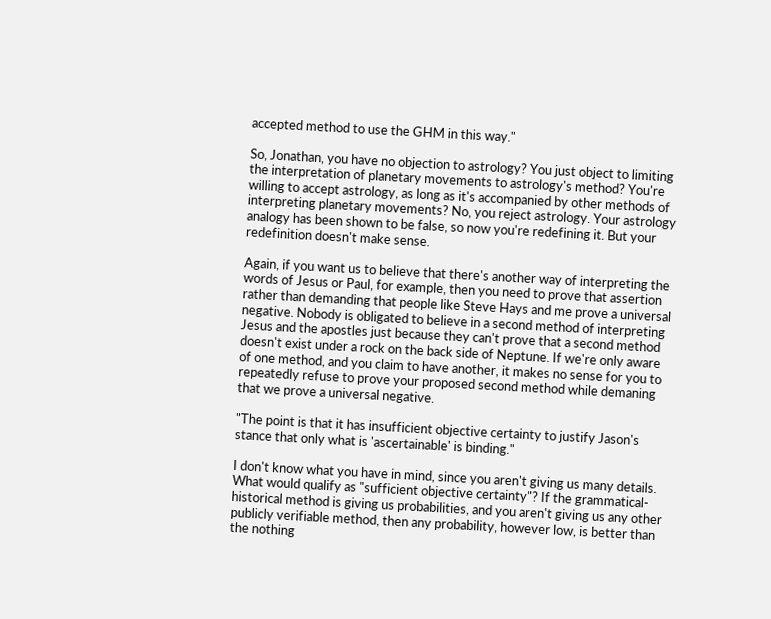accepted method to use the GHM in this way."

So, Jonathan, you have no objection to astrology? You just object to limiting the interpretation of planetary movements to astrology's method? You're willing to accept astrology, as long as it's accompanied by other methods of interpreting planetary movements? No, you reject astrology. Your astrology analogy has been shown to be false, so now you're redefining it. But your redefinition doesn't make sense.

Again, if you want us to believe that there's another way of interpreting the words of Jesus or Paul, for example, then you need to prove that assertion rather than demanding that people like Steve Hays and me prove a universal negative. Nobody is obligated to believe in a second method of interpreting Jesus and the apostles just because they can't prove that a second method doesn't exist under a rock on the back side of Neptune. If we're only aware of one method, and you claim to have another, it makes no sense for you to repeatedly refuse to prove your proposed second method while demaning that we prove a universal negative.

"The point is that it has insufficient objective certainty to justify Jason's stance that only what is 'ascertainable' is binding."

I don't know what you have in mind, since you aren't giving us many details. What would qualify as "sufficient objective certainty"? If the grammatical-historical method is giving us probabilities, and you aren't giving us any other publicly verifiable method, then any probability, however low, is better than the nothing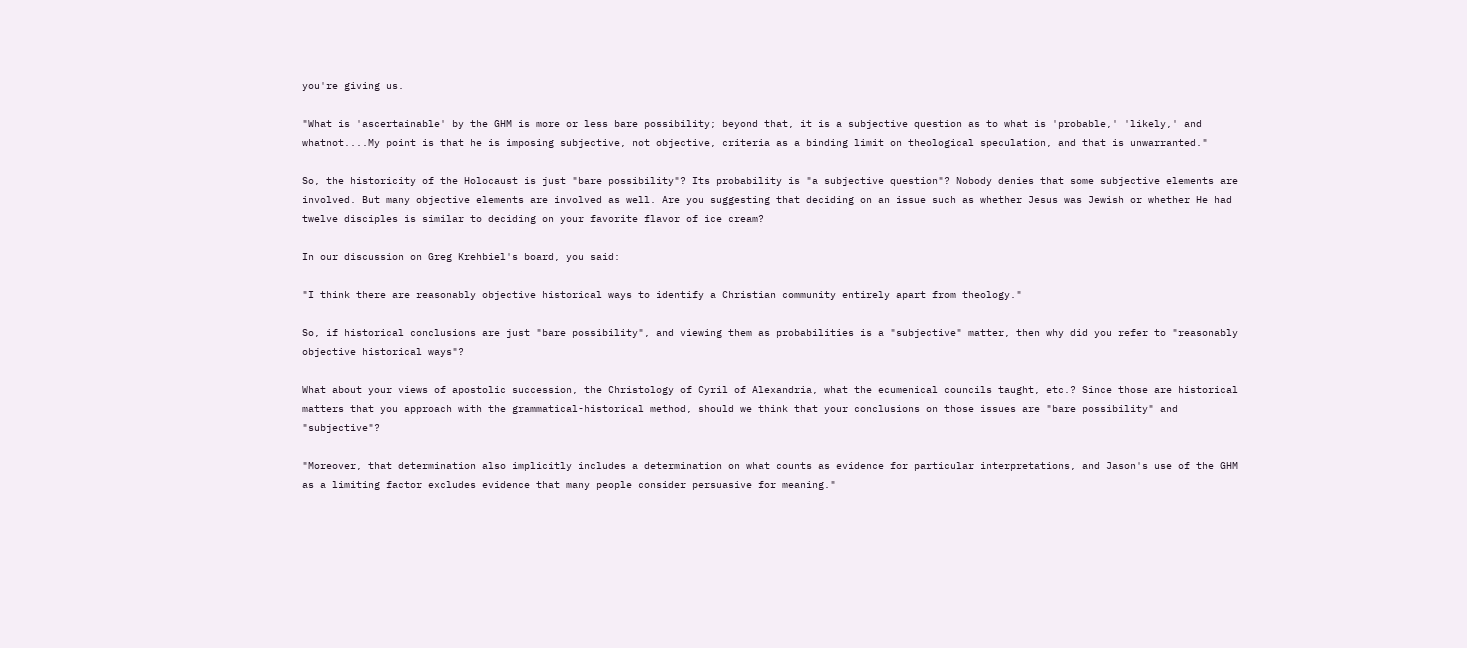you're giving us.

"What is 'ascertainable' by the GHM is more or less bare possibility; beyond that, it is a subjective question as to what is 'probable,' 'likely,' and whatnot....My point is that he is imposing subjective, not objective, criteria as a binding limit on theological speculation, and that is unwarranted."

So, the historicity of the Holocaust is just "bare possibility"? Its probability is "a subjective question"? Nobody denies that some subjective elements are involved. But many objective elements are involved as well. Are you suggesting that deciding on an issue such as whether Jesus was Jewish or whether He had twelve disciples is similar to deciding on your favorite flavor of ice cream?

In our discussion on Greg Krehbiel's board, you said:

"I think there are reasonably objective historical ways to identify a Christian community entirely apart from theology."

So, if historical conclusions are just "bare possibility", and viewing them as probabilities is a "subjective" matter, then why did you refer to "reasonably objective historical ways"?

What about your views of apostolic succession, the Christology of Cyril of Alexandria, what the ecumenical councils taught, etc.? Since those are historical matters that you approach with the grammatical-historical method, should we think that your conclusions on those issues are "bare possibility" and "subjective"?

"Moreover, that determination also implicitly includes a determination on what counts as evidence for particular interpretations, and Jason's use of the GHM as a limiting factor excludes evidence that many people consider persuasive for meaning."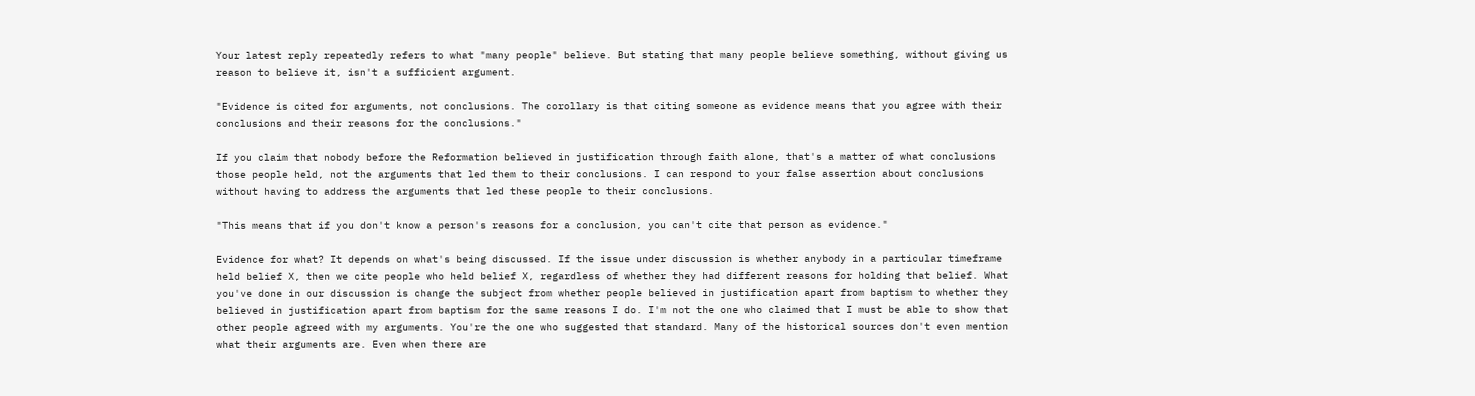Your latest reply repeatedly refers to what "many people" believe. But stating that many people believe something, without giving us reason to believe it, isn't a sufficient argument.

"Evidence is cited for arguments, not conclusions. The corollary is that citing someone as evidence means that you agree with their conclusions and their reasons for the conclusions."

If you claim that nobody before the Reformation believed in justification through faith alone, that's a matter of what conclusions those people held, not the arguments that led them to their conclusions. I can respond to your false assertion about conclusions without having to address the arguments that led these people to their conclusions.

"This means that if you don't know a person's reasons for a conclusion, you can't cite that person as evidence."

Evidence for what? It depends on what's being discussed. If the issue under discussion is whether anybody in a particular timeframe held belief X, then we cite people who held belief X, regardless of whether they had different reasons for holding that belief. What you've done in our discussion is change the subject from whether people believed in justification apart from baptism to whether they believed in justification apart from baptism for the same reasons I do. I'm not the one who claimed that I must be able to show that other people agreed with my arguments. You're the one who suggested that standard. Many of the historical sources don't even mention what their arguments are. Even when there are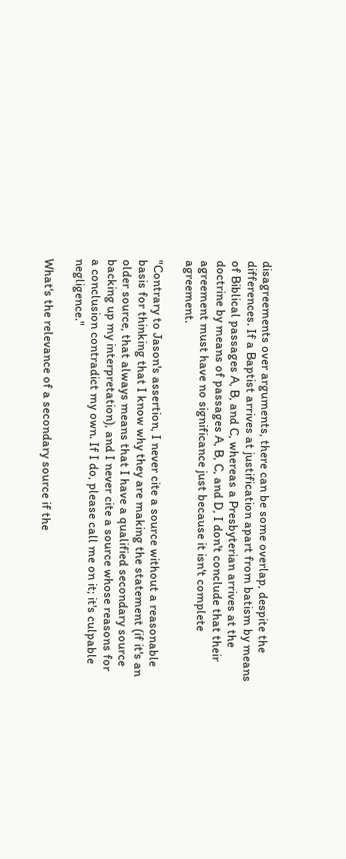disagreements over arguments, there can be some overlap, despite the differences. If a Baptist arrives at justification apart from batism by means of Biblical passages A, B, and C, whereas a Presbyterian arrives at the doctrine by means of passages A, B, C, and D, I don't conclude that their agreement must have no significance just because it isn't complete agreement.

"Contrary to Jason's assertion, I never cite a source without a reasonable basis for thinking that I know why they are making the statement (if it's an older source, that always means that I have a qualified secondary source backing up my interpretation), and I never cite a source whose reasons for a conclusion contradict my own. If I do, please call me on it; it's culpable negligence."

What's the relevance of a secondary source if the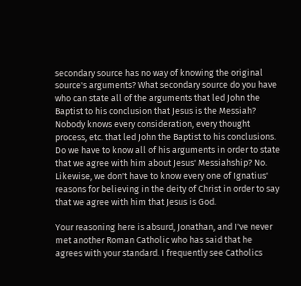secondary source has no way of knowing the original source's arguments? What secondary source do you have who can state all of the arguments that led John the Baptist to his conclusion that Jesus is the Messiah? Nobody knows every consideration, every thought process, etc. that led John the Baptist to his conclusions. Do we have to know all of his arguments in order to state that we agree with him about Jesus' Messiahship? No. Likewise, we don't have to know every one of Ignatius' reasons for believing in the deity of Christ in order to say that we agree with him that Jesus is God.

Your reasoning here is absurd, Jonathan, and I've never met another Roman Catholic who has said that he agrees with your standard. I frequently see Catholics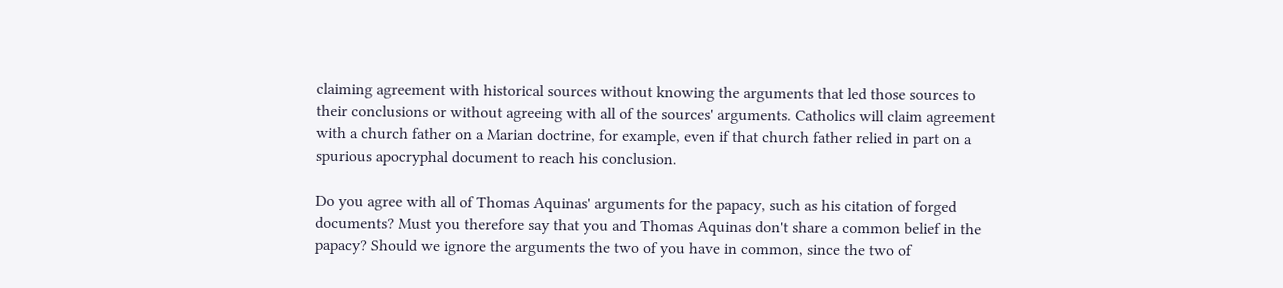claiming agreement with historical sources without knowing the arguments that led those sources to their conclusions or without agreeing with all of the sources' arguments. Catholics will claim agreement with a church father on a Marian doctrine, for example, even if that church father relied in part on a spurious apocryphal document to reach his conclusion.

Do you agree with all of Thomas Aquinas' arguments for the papacy, such as his citation of forged documents? Must you therefore say that you and Thomas Aquinas don't share a common belief in the papacy? Should we ignore the arguments the two of you have in common, since the two of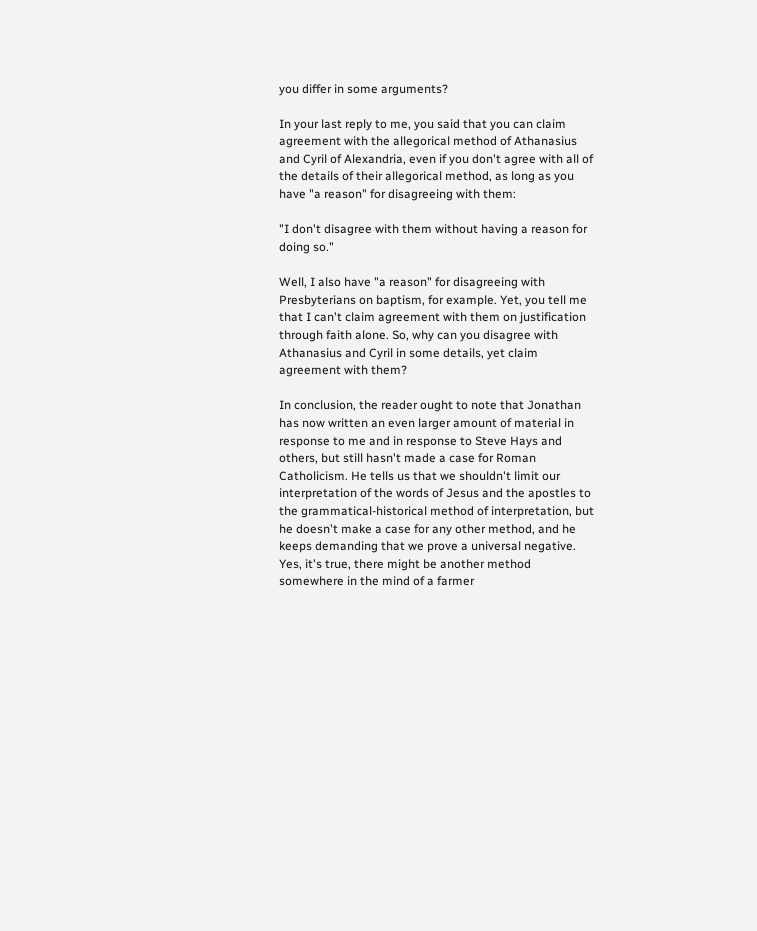you differ in some arguments?

In your last reply to me, you said that you can claim agreement with the allegorical method of Athanasius and Cyril of Alexandria, even if you don't agree with all of the details of their allegorical method, as long as you have "a reason" for disagreeing with them:

"I don't disagree with them without having a reason for doing so."

Well, I also have "a reason" for disagreeing with Presbyterians on baptism, for example. Yet, you tell me that I can't claim agreement with them on justification through faith alone. So, why can you disagree with Athanasius and Cyril in some details, yet claim agreement with them?

In conclusion, the reader ought to note that Jonathan has now written an even larger amount of material in response to me and in response to Steve Hays and others, but still hasn't made a case for Roman Catholicism. He tells us that we shouldn't limit our interpretation of the words of Jesus and the apostles to the grammatical-historical method of interpretation, but he doesn't make a case for any other method, and he keeps demanding that we prove a universal negative. Yes, it's true, there might be another method somewhere in the mind of a farmer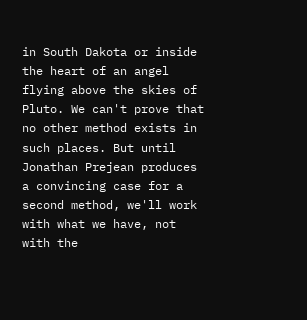in South Dakota or inside the heart of an angel flying above the skies of Pluto. We can't prove that no other method exists in such places. But until Jonathan Prejean produces a convincing case for a second method, we'll work with what we have, not with the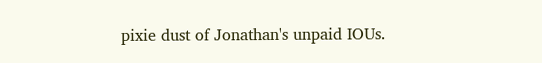pixie dust of Jonathan's unpaid IOUs.